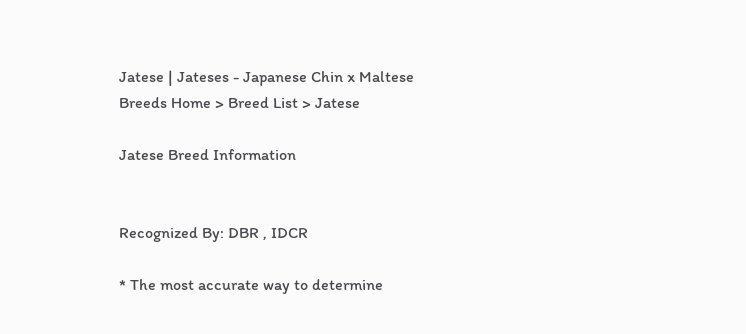Jatese | Jateses - Japanese Chin x Maltese
Breeds Home > Breed List > Jatese

Jatese Breed Information


Recognized By: DBR , IDCR

* The most accurate way to determine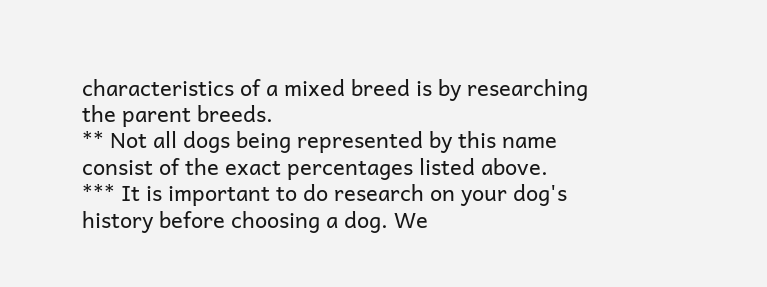characteristics of a mixed breed is by researching the parent breeds.
** Not all dogs being represented by this name consist of the exact percentages listed above.
*** It is important to do research on your dog's history before choosing a dog. We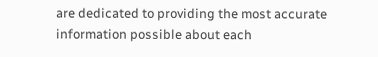are dedicated to providing the most accurate information possible about each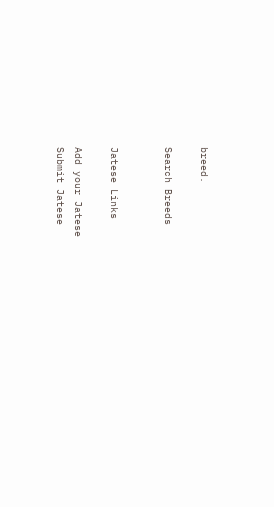breed.

Search Breeds


Jatese Links

Add your Jatese
Submit Jatese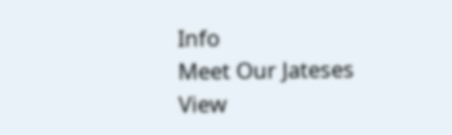Info
Meet Our Jateses
View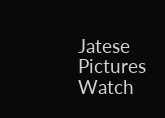Jatese Pictures
Watch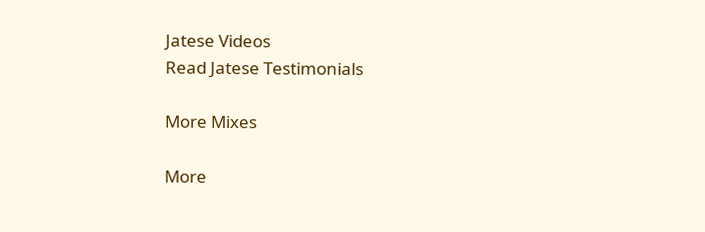Jatese Videos
Read Jatese Testimonials

More Mixes

More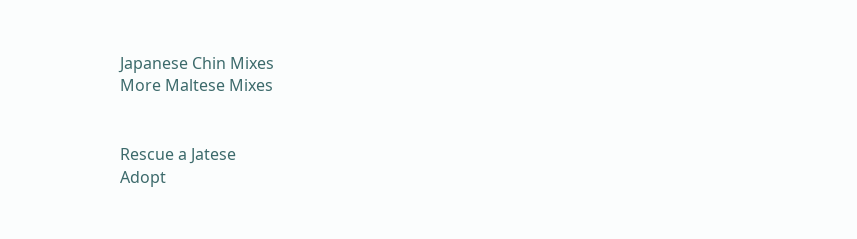Japanese Chin Mixes
More Maltese Mixes


Rescue a Jatese
Adopt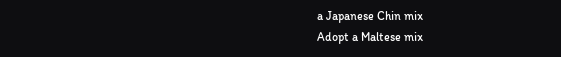a Japanese Chin mix
Adopt a Maltese mix